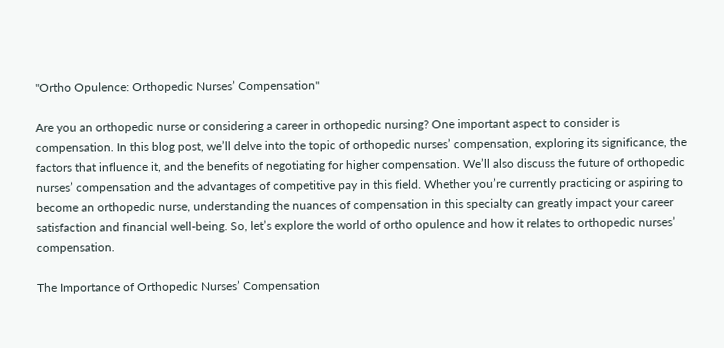"Ortho Opulence: Orthopedic Nurses’ Compensation"

Are you an orthopedic nurse or considering a career in orthopedic nursing? One important aspect to consider is compensation. In this blog post, we’ll delve into the topic of orthopedic nurses’ compensation, exploring its significance, the factors that influence it, and the benefits of negotiating for higher compensation. We’ll also discuss the future of orthopedic nurses’ compensation and the advantages of competitive pay in this field. Whether you’re currently practicing or aspiring to become an orthopedic nurse, understanding the nuances of compensation in this specialty can greatly impact your career satisfaction and financial well-being. So, let’s explore the world of ortho opulence and how it relates to orthopedic nurses’ compensation.

The Importance of Orthopedic Nurses’ Compensation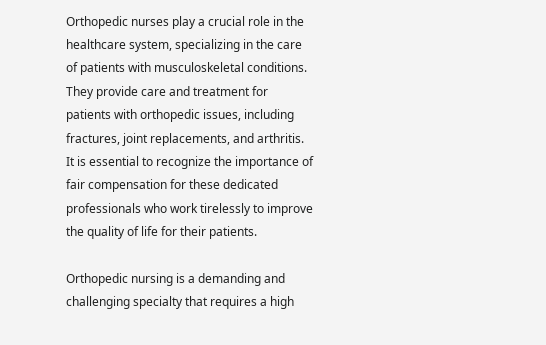Orthopedic nurses play a crucial role in the healthcare system, specializing in the care of patients with musculoskeletal conditions. They provide care and treatment for patients with orthopedic issues, including fractures, joint replacements, and arthritis. It is essential to recognize the importance of fair compensation for these dedicated professionals who work tirelessly to improve the quality of life for their patients.

Orthopedic nursing is a demanding and challenging specialty that requires a high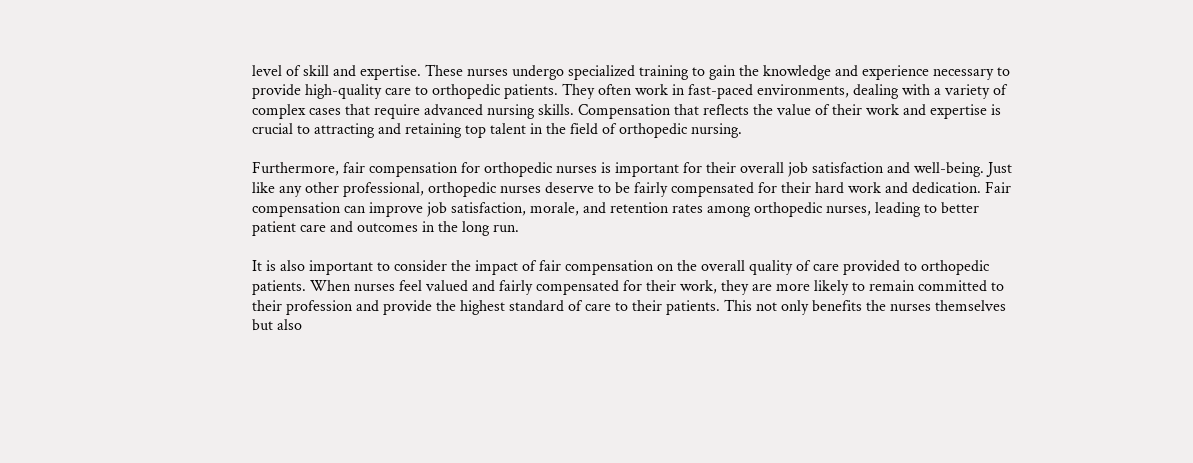level of skill and expertise. These nurses undergo specialized training to gain the knowledge and experience necessary to provide high-quality care to orthopedic patients. They often work in fast-paced environments, dealing with a variety of complex cases that require advanced nursing skills. Compensation that reflects the value of their work and expertise is crucial to attracting and retaining top talent in the field of orthopedic nursing.

Furthermore, fair compensation for orthopedic nurses is important for their overall job satisfaction and well-being. Just like any other professional, orthopedic nurses deserve to be fairly compensated for their hard work and dedication. Fair compensation can improve job satisfaction, morale, and retention rates among orthopedic nurses, leading to better patient care and outcomes in the long run.

It is also important to consider the impact of fair compensation on the overall quality of care provided to orthopedic patients. When nurses feel valued and fairly compensated for their work, they are more likely to remain committed to their profession and provide the highest standard of care to their patients. This not only benefits the nurses themselves but also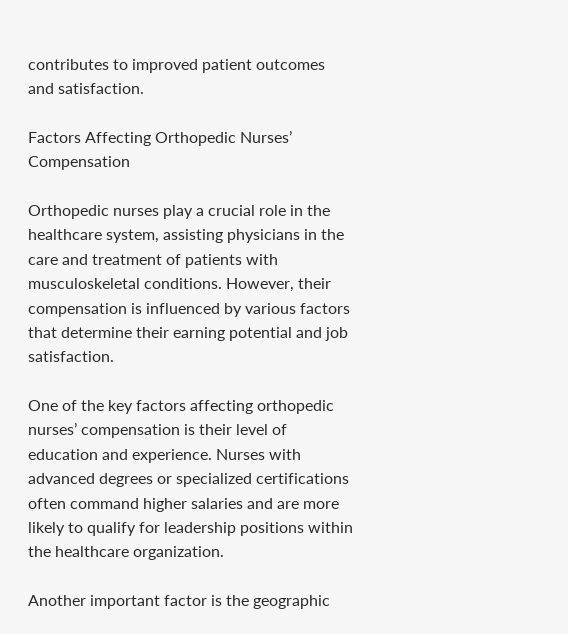contributes to improved patient outcomes and satisfaction.

Factors Affecting Orthopedic Nurses’ Compensation

Orthopedic nurses play a crucial role in the healthcare system, assisting physicians in the care and treatment of patients with musculoskeletal conditions. However, their compensation is influenced by various factors that determine their earning potential and job satisfaction.

One of the key factors affecting orthopedic nurses’ compensation is their level of education and experience. Nurses with advanced degrees or specialized certifications often command higher salaries and are more likely to qualify for leadership positions within the healthcare organization.

Another important factor is the geographic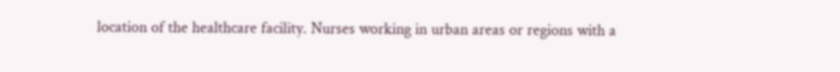location of the healthcare facility. Nurses working in urban areas or regions with a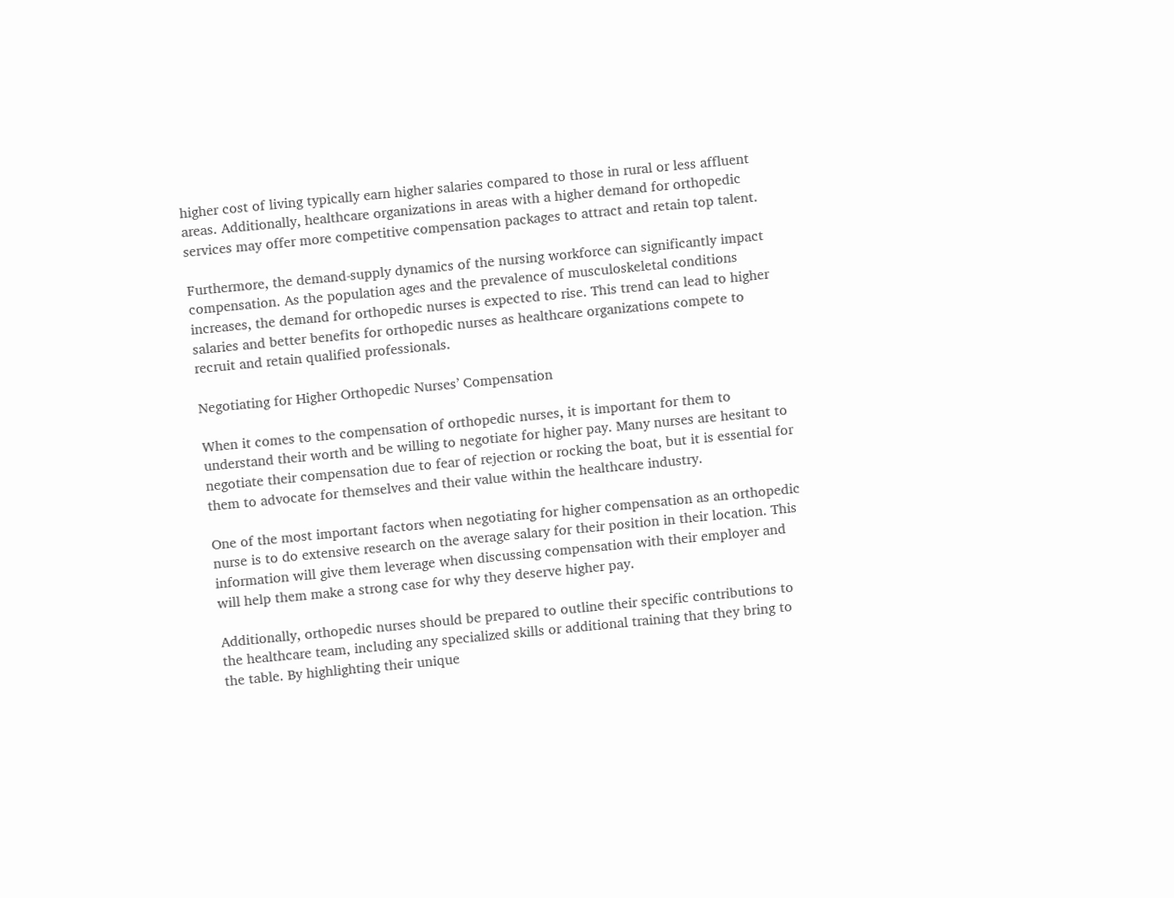higher cost of living typically earn higher salaries compared to those in rural or less affluent areas. Additionally, healthcare organizations in areas with a higher demand for orthopedic services may offer more competitive compensation packages to attract and retain top talent.

Furthermore, the demand-supply dynamics of the nursing workforce can significantly impact compensation. As the population ages and the prevalence of musculoskeletal conditions increases, the demand for orthopedic nurses is expected to rise. This trend can lead to higher salaries and better benefits for orthopedic nurses as healthcare organizations compete to recruit and retain qualified professionals.

Negotiating for Higher Orthopedic Nurses’ Compensation

When it comes to the compensation of orthopedic nurses, it is important for them to understand their worth and be willing to negotiate for higher pay. Many nurses are hesitant to negotiate their compensation due to fear of rejection or rocking the boat, but it is essential for them to advocate for themselves and their value within the healthcare industry.

One of the most important factors when negotiating for higher compensation as an orthopedic nurse is to do extensive research on the average salary for their position in their location. This information will give them leverage when discussing compensation with their employer and will help them make a strong case for why they deserve higher pay.

Additionally, orthopedic nurses should be prepared to outline their specific contributions to the healthcare team, including any specialized skills or additional training that they bring to the table. By highlighting their unique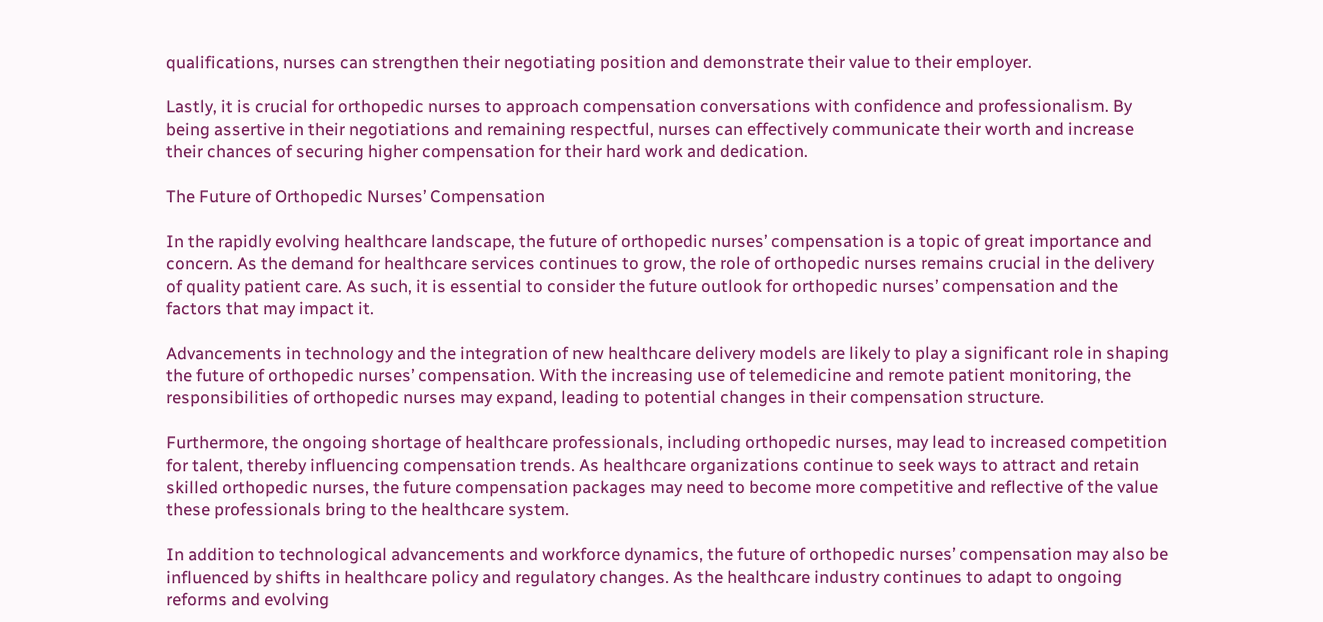qualifications, nurses can strengthen their negotiating position and demonstrate their value to their employer.

Lastly, it is crucial for orthopedic nurses to approach compensation conversations with confidence and professionalism. By being assertive in their negotiations and remaining respectful, nurses can effectively communicate their worth and increase their chances of securing higher compensation for their hard work and dedication.

The Future of Orthopedic Nurses’ Compensation

In the rapidly evolving healthcare landscape, the future of orthopedic nurses’ compensation is a topic of great importance and concern. As the demand for healthcare services continues to grow, the role of orthopedic nurses remains crucial in the delivery of quality patient care. As such, it is essential to consider the future outlook for orthopedic nurses’ compensation and the factors that may impact it.

Advancements in technology and the integration of new healthcare delivery models are likely to play a significant role in shaping the future of orthopedic nurses’ compensation. With the increasing use of telemedicine and remote patient monitoring, the responsibilities of orthopedic nurses may expand, leading to potential changes in their compensation structure.

Furthermore, the ongoing shortage of healthcare professionals, including orthopedic nurses, may lead to increased competition for talent, thereby influencing compensation trends. As healthcare organizations continue to seek ways to attract and retain skilled orthopedic nurses, the future compensation packages may need to become more competitive and reflective of the value these professionals bring to the healthcare system.

In addition to technological advancements and workforce dynamics, the future of orthopedic nurses’ compensation may also be influenced by shifts in healthcare policy and regulatory changes. As the healthcare industry continues to adapt to ongoing reforms and evolving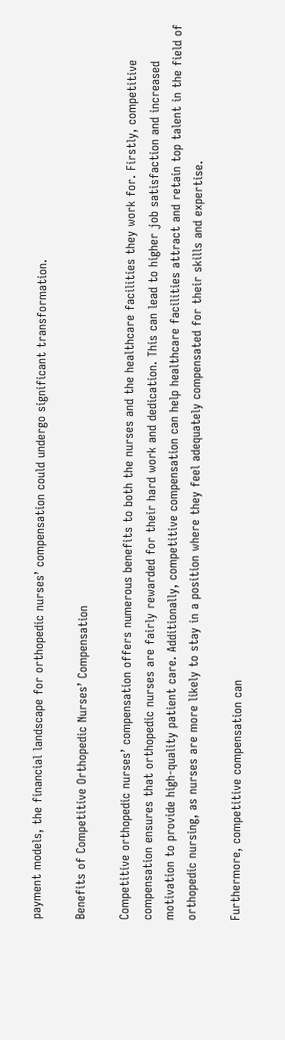payment models, the financial landscape for orthopedic nurses’ compensation could undergo significant transformation.

Benefits of Competitive Orthopedic Nurses’ Compensation

Competitive orthopedic nurses’ compensation offers numerous benefits to both the nurses and the healthcare facilities they work for. Firstly, competitive compensation ensures that orthopedic nurses are fairly rewarded for their hard work and dedication. This can lead to higher job satisfaction and increased motivation to provide high-quality patient care. Additionally, competitive compensation can help healthcare facilities attract and retain top talent in the field of orthopedic nursing, as nurses are more likely to stay in a position where they feel adequately compensated for their skills and expertise.

Furthermore, competitive compensation can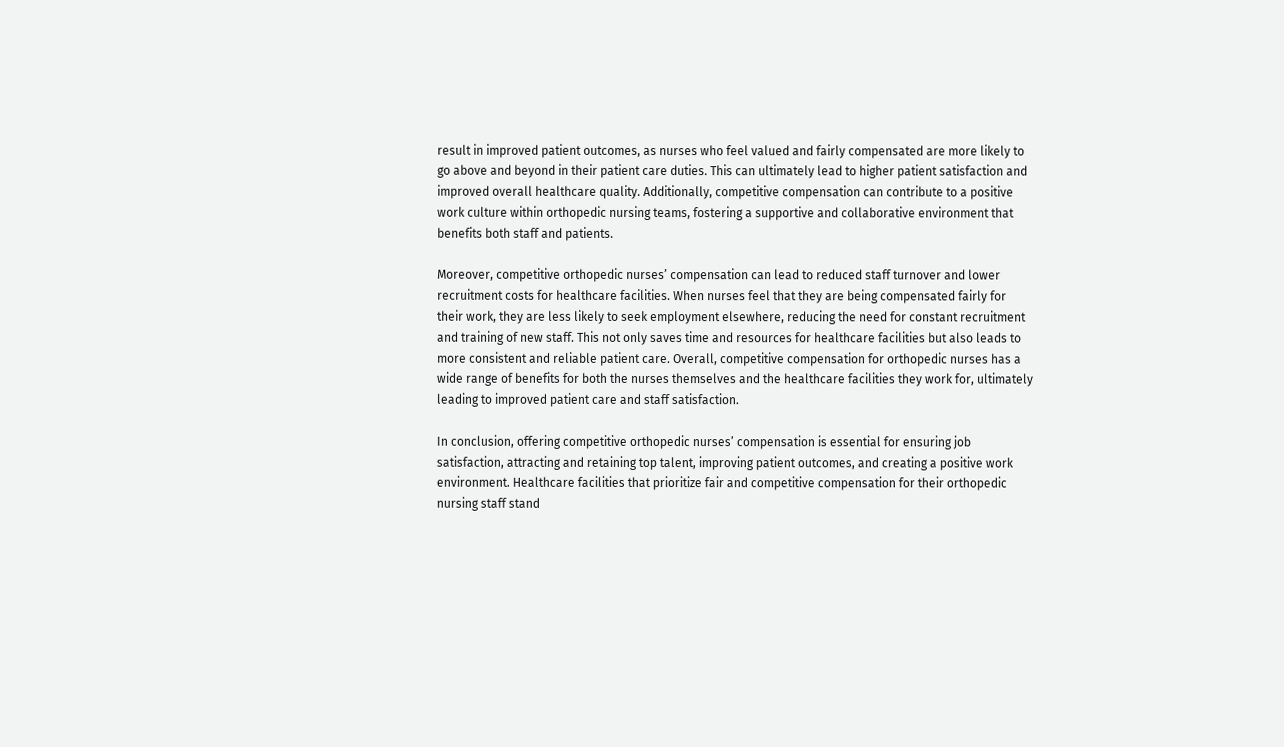result in improved patient outcomes, as nurses who feel valued and fairly compensated are more likely to go above and beyond in their patient care duties. This can ultimately lead to higher patient satisfaction and improved overall healthcare quality. Additionally, competitive compensation can contribute to a positive work culture within orthopedic nursing teams, fostering a supportive and collaborative environment that benefits both staff and patients.

Moreover, competitive orthopedic nurses’ compensation can lead to reduced staff turnover and lower recruitment costs for healthcare facilities. When nurses feel that they are being compensated fairly for their work, they are less likely to seek employment elsewhere, reducing the need for constant recruitment and training of new staff. This not only saves time and resources for healthcare facilities but also leads to more consistent and reliable patient care. Overall, competitive compensation for orthopedic nurses has a wide range of benefits for both the nurses themselves and the healthcare facilities they work for, ultimately leading to improved patient care and staff satisfaction.

In conclusion, offering competitive orthopedic nurses’ compensation is essential for ensuring job satisfaction, attracting and retaining top talent, improving patient outcomes, and creating a positive work environment. Healthcare facilities that prioritize fair and competitive compensation for their orthopedic nursing staff stand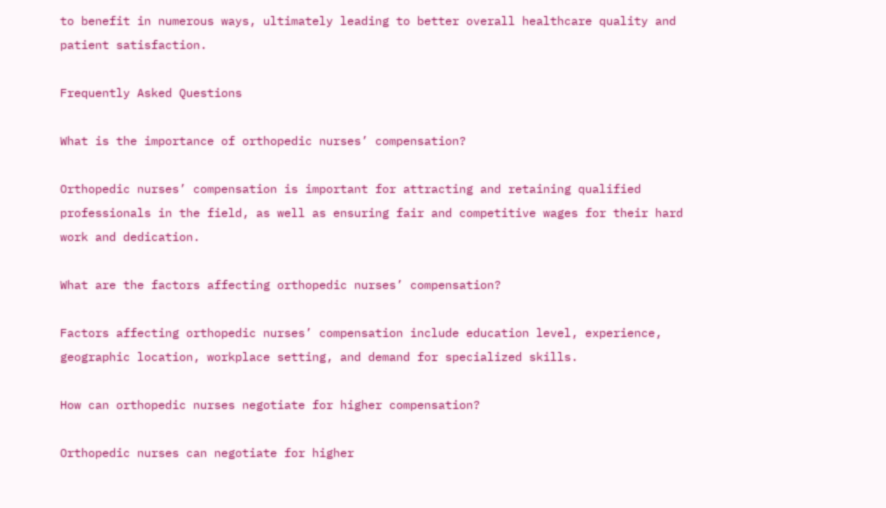to benefit in numerous ways, ultimately leading to better overall healthcare quality and patient satisfaction.

Frequently Asked Questions

What is the importance of orthopedic nurses’ compensation?

Orthopedic nurses’ compensation is important for attracting and retaining qualified professionals in the field, as well as ensuring fair and competitive wages for their hard work and dedication.

What are the factors affecting orthopedic nurses’ compensation?

Factors affecting orthopedic nurses’ compensation include education level, experience, geographic location, workplace setting, and demand for specialized skills.

How can orthopedic nurses negotiate for higher compensation?

Orthopedic nurses can negotiate for higher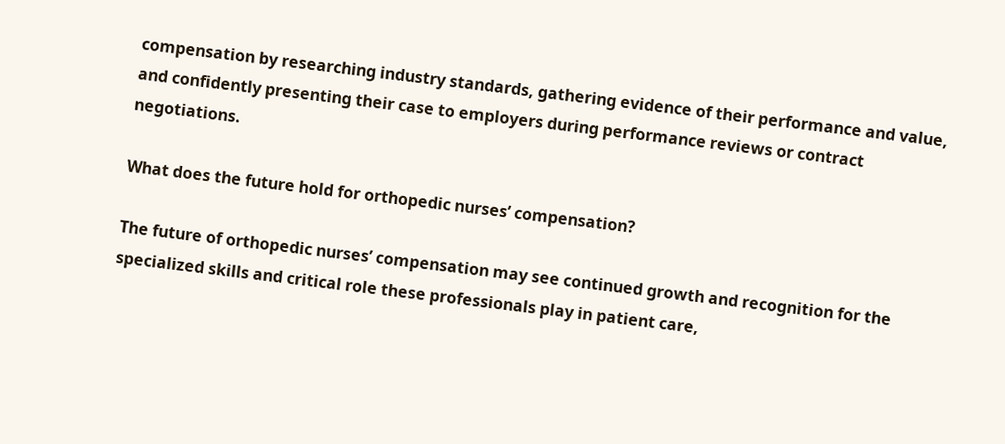compensation by researching industry standards, gathering evidence of their performance and value, and confidently presenting their case to employers during performance reviews or contract negotiations.

What does the future hold for orthopedic nurses’ compensation?

The future of orthopedic nurses’ compensation may see continued growth and recognition for the specialized skills and critical role these professionals play in patient care,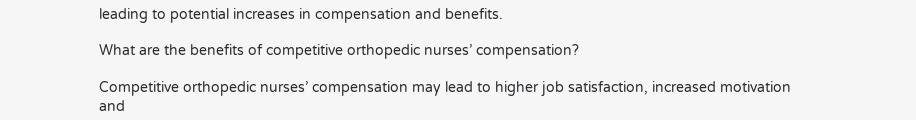leading to potential increases in compensation and benefits.

What are the benefits of competitive orthopedic nurses’ compensation?

Competitive orthopedic nurses’ compensation may lead to higher job satisfaction, increased motivation and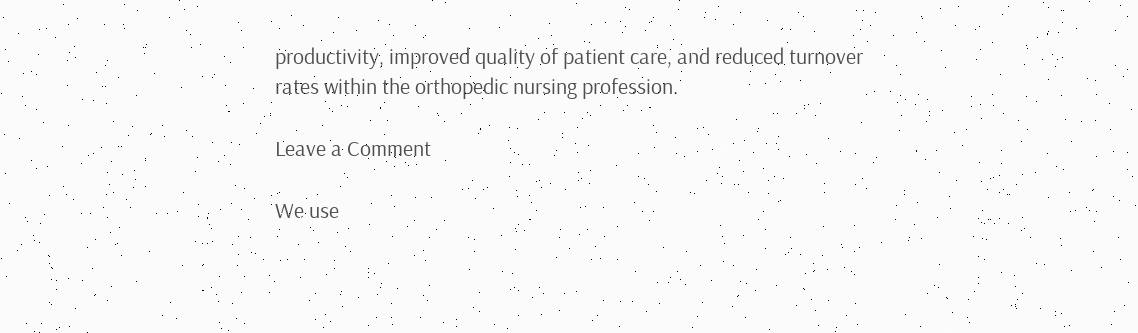productivity, improved quality of patient care, and reduced turnover rates within the orthopedic nursing profession.

Leave a Comment

We use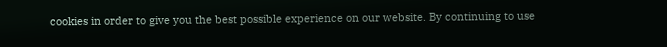cookies in order to give you the best possible experience on our website. By continuing to use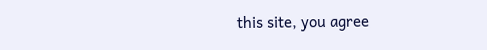this site, you agree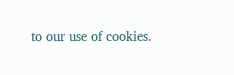to our use of cookies.